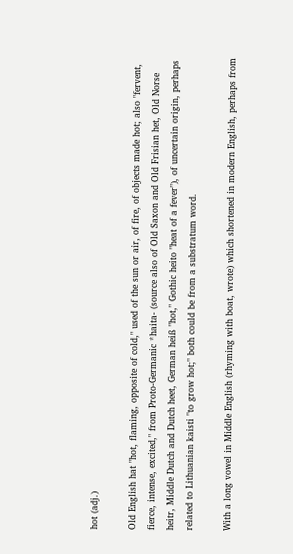hot (adj.)

Old English hat "hot, flaming, opposite of cold," used of the sun or air, of fire, of objects made hot; also "fervent, fierce, intense, excited," from Proto-Germanic *haita- (source also of Old Saxon and Old Frisian het, Old Norse heitr, Middle Dutch and Dutch heet, German heiß "hot," Gothic heito "heat of a fever"), of uncertain origin, perhaps related to Lithuanian kaisti "to grow hot;" both could be from a substratum word.

With a long vowel in Middle English (rhyming with boat, wrote) which shortened in modern English, perhaps from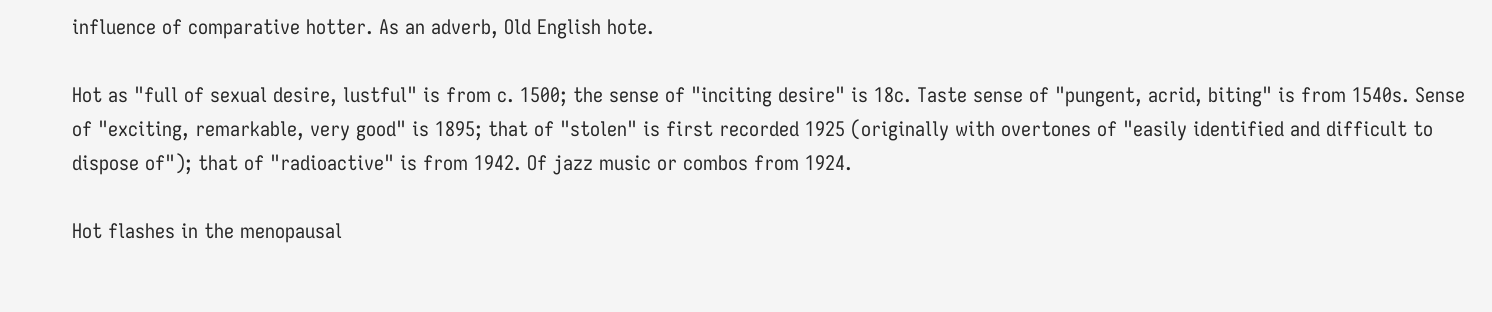influence of comparative hotter. As an adverb, Old English hote.

Hot as "full of sexual desire, lustful" is from c. 1500; the sense of "inciting desire" is 18c. Taste sense of "pungent, acrid, biting" is from 1540s. Sense of "exciting, remarkable, very good" is 1895; that of "stolen" is first recorded 1925 (originally with overtones of "easily identified and difficult to dispose of"); that of "radioactive" is from 1942. Of jazz music or combos from 1924.

Hot flashes in the menopausal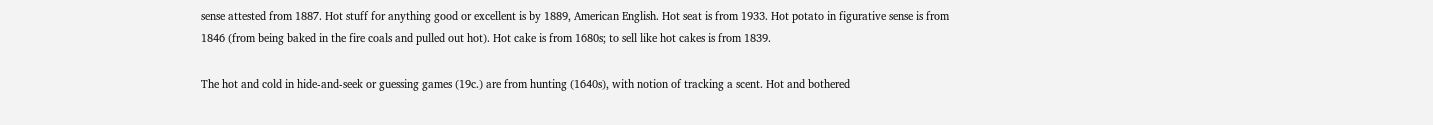sense attested from 1887. Hot stuff for anything good or excellent is by 1889, American English. Hot seat is from 1933. Hot potato in figurative sense is from 1846 (from being baked in the fire coals and pulled out hot). Hot cake is from 1680s; to sell like hot cakes is from 1839.

The hot and cold in hide-and-seek or guessing games (19c.) are from hunting (1640s), with notion of tracking a scent. Hot and bothered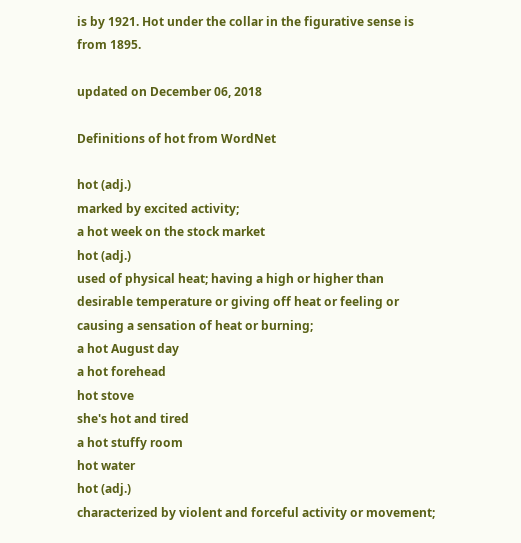is by 1921. Hot under the collar in the figurative sense is from 1895.

updated on December 06, 2018

Definitions of hot from WordNet

hot (adj.)
marked by excited activity;
a hot week on the stock market
hot (adj.)
used of physical heat; having a high or higher than desirable temperature or giving off heat or feeling or causing a sensation of heat or burning;
a hot August day
a hot forehead
hot stove
she's hot and tired
a hot stuffy room
hot water
hot (adj.)
characterized by violent and forceful activity or movement;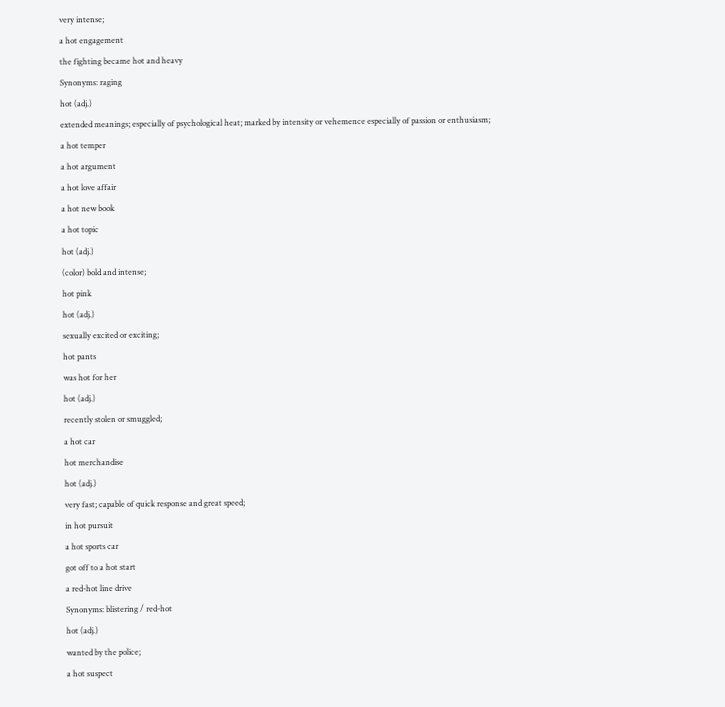very intense;
a hot engagement
the fighting became hot and heavy
Synonyms: raging
hot (adj.)
extended meanings; especially of psychological heat; marked by intensity or vehemence especially of passion or enthusiasm;
a hot temper
a hot argument
a hot love affair
a hot new book
a hot topic
hot (adj.)
(color) bold and intense;
hot pink
hot (adj.)
sexually excited or exciting;
hot pants
was hot for her
hot (adj.)
recently stolen or smuggled;
a hot car
hot merchandise
hot (adj.)
very fast; capable of quick response and great speed;
in hot pursuit
a hot sports car
got off to a hot start
a red-hot line drive
Synonyms: blistering / red-hot
hot (adj.)
wanted by the police;
a hot suspect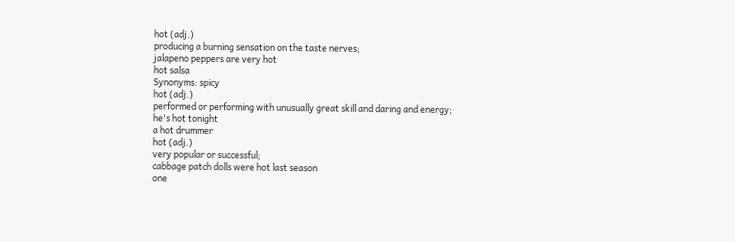hot (adj.)
producing a burning sensation on the taste nerves;
jalapeno peppers are very hot
hot salsa
Synonyms: spicy
hot (adj.)
performed or performing with unusually great skill and daring and energy;
he's hot tonight
a hot drummer
hot (adj.)
very popular or successful;
cabbage patch dolls were hot last season
one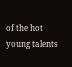of the hot young talents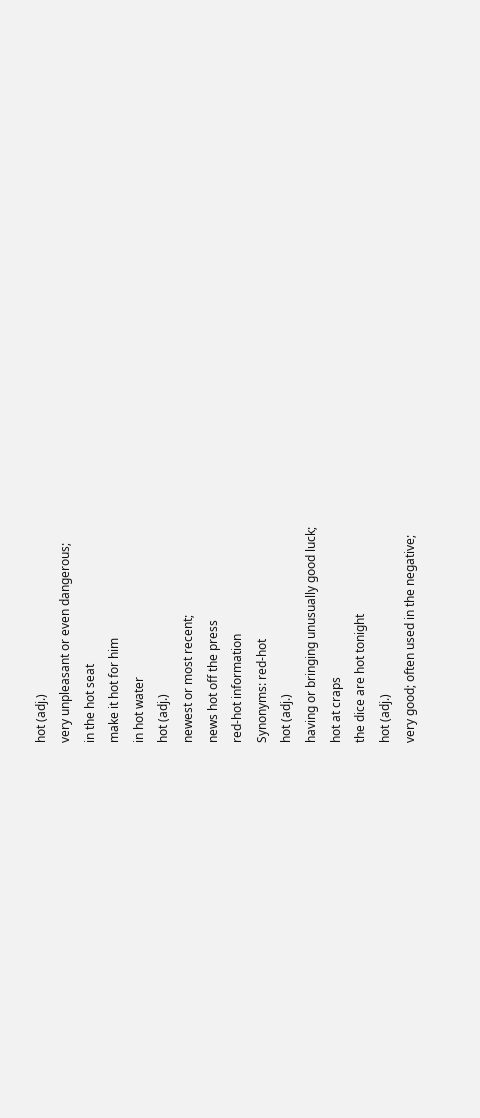hot (adj.)
very unpleasant or even dangerous;
in the hot seat
make it hot for him
in hot water
hot (adj.)
newest or most recent;
news hot off the press
red-hot information
Synonyms: red-hot
hot (adj.)
having or bringing unusually good luck;
hot at craps
the dice are hot tonight
hot (adj.)
very good; often used in the negative;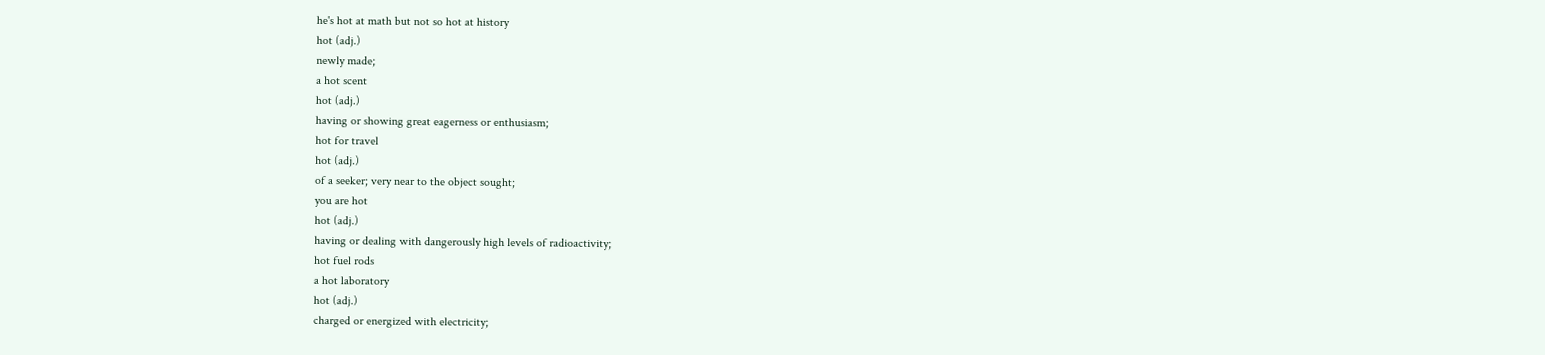he's hot at math but not so hot at history
hot (adj.)
newly made;
a hot scent
hot (adj.)
having or showing great eagerness or enthusiasm;
hot for travel
hot (adj.)
of a seeker; very near to the object sought;
you are hot
hot (adj.)
having or dealing with dangerously high levels of radioactivity;
hot fuel rods
a hot laboratory
hot (adj.)
charged or energized with electricity;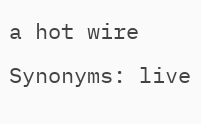a hot wire
Synonyms: live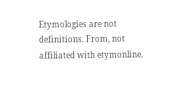Etymologies are not definitions. From, not affiliated with etymonline.